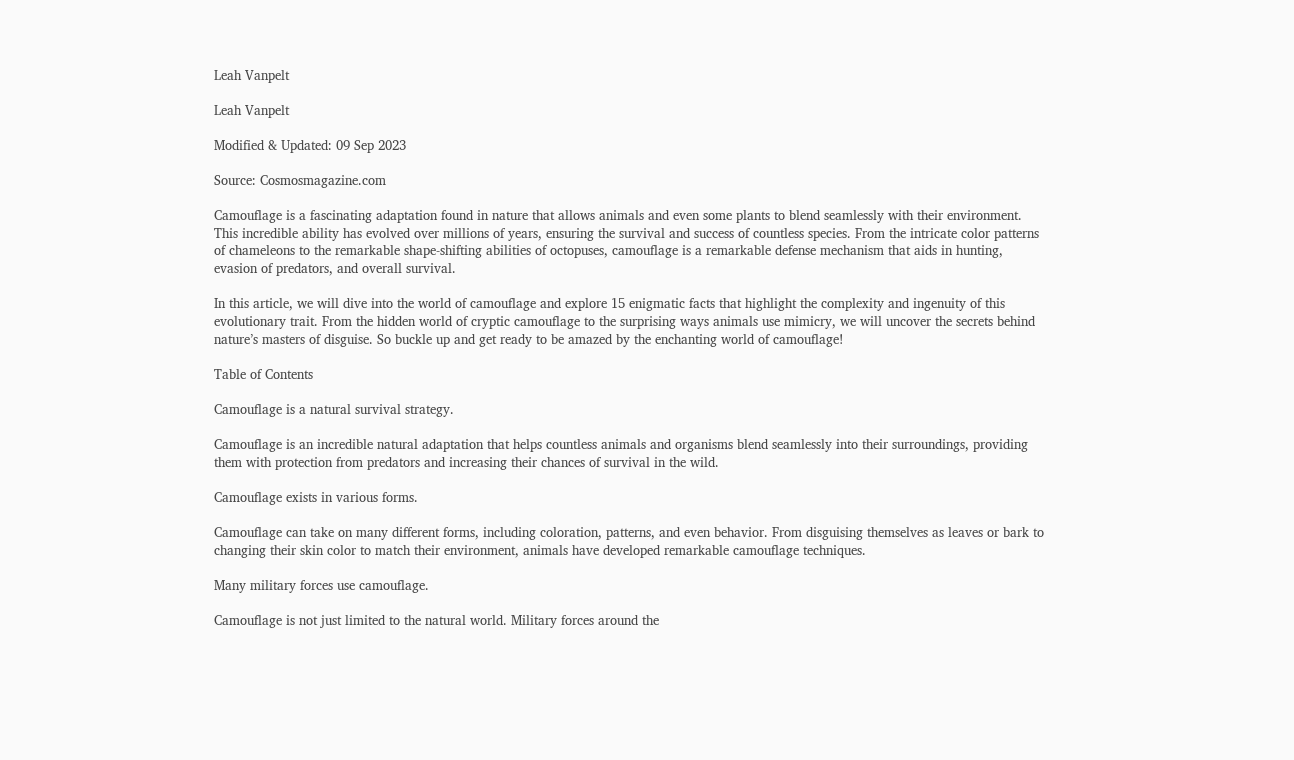Leah Vanpelt

Leah Vanpelt

Modified & Updated: 09 Sep 2023

Source: Cosmosmagazine.com

Camouflage is a fascinating adaptation found in nature that allows animals and even some plants to blend seamlessly with their environment. This incredible ability has evolved over millions of years, ensuring the survival and success of countless species. From the intricate color patterns of chameleons to the remarkable shape-shifting abilities of octopuses, camouflage is a remarkable defense mechanism that aids in hunting, evasion of predators, and overall survival.

In this article, we will dive into the world of camouflage and explore 15 enigmatic facts that highlight the complexity and ingenuity of this evolutionary trait. From the hidden world of cryptic camouflage to the surprising ways animals use mimicry, we will uncover the secrets behind nature’s masters of disguise. So buckle up and get ready to be amazed by the enchanting world of camouflage!

Table of Contents

Camouflage is a natural survival strategy.

Camouflage is an incredible natural adaptation that helps countless animals and organisms blend seamlessly into their surroundings, providing them with protection from predators and increasing their chances of survival in the wild.

Camouflage exists in various forms.

Camouflage can take on many different forms, including coloration, patterns, and even behavior. From disguising themselves as leaves or bark to changing their skin color to match their environment, animals have developed remarkable camouflage techniques.

Many military forces use camouflage.

Camouflage is not just limited to the natural world. Military forces around the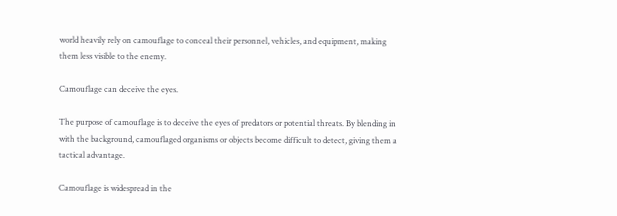world heavily rely on camouflage to conceal their personnel, vehicles, and equipment, making them less visible to the enemy.

Camouflage can deceive the eyes.

The purpose of camouflage is to deceive the eyes of predators or potential threats. By blending in with the background, camouflaged organisms or objects become difficult to detect, giving them a tactical advantage.

Camouflage is widespread in the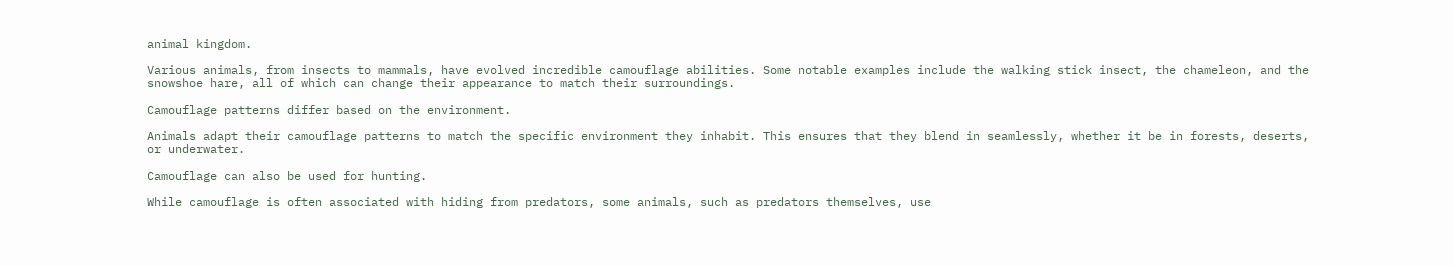animal kingdom.

Various animals, from insects to mammals, have evolved incredible camouflage abilities. Some notable examples include the walking stick insect, the chameleon, and the snowshoe hare, all of which can change their appearance to match their surroundings.

Camouflage patterns differ based on the environment.

Animals adapt their camouflage patterns to match the specific environment they inhabit. This ensures that they blend in seamlessly, whether it be in forests, deserts, or underwater.

Camouflage can also be used for hunting.

While camouflage is often associated with hiding from predators, some animals, such as predators themselves, use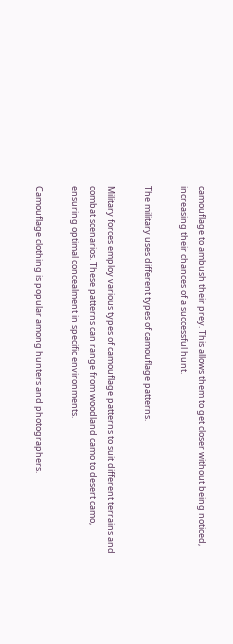camouflage to ambush their prey. This allows them to get closer without being noticed, increasing their chances of a successful hunt.

The military uses different types of camouflage patterns.

Military forces employ various types of camouflage patterns to suit different terrains and combat scenarios. These patterns can range from woodland camo to desert camo, ensuring optimal concealment in specific environments.

Camouflage clothing is popular among hunters and photographers.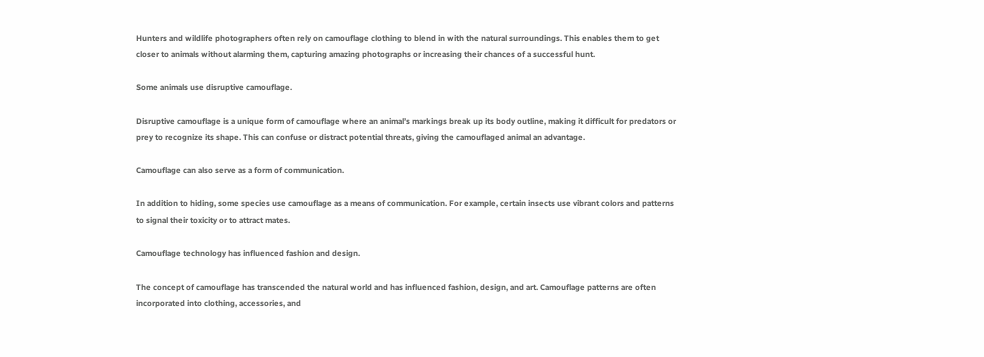Hunters and wildlife photographers often rely on camouflage clothing to blend in with the natural surroundings. This enables them to get closer to animals without alarming them, capturing amazing photographs or increasing their chances of a successful hunt.

Some animals use disruptive camouflage.

Disruptive camouflage is a unique form of camouflage where an animal’s markings break up its body outline, making it difficult for predators or prey to recognize its shape. This can confuse or distract potential threats, giving the camouflaged animal an advantage.

Camouflage can also serve as a form of communication.

In addition to hiding, some species use camouflage as a means of communication. For example, certain insects use vibrant colors and patterns to signal their toxicity or to attract mates.

Camouflage technology has influenced fashion and design.

The concept of camouflage has transcended the natural world and has influenced fashion, design, and art. Camouflage patterns are often incorporated into clothing, accessories, and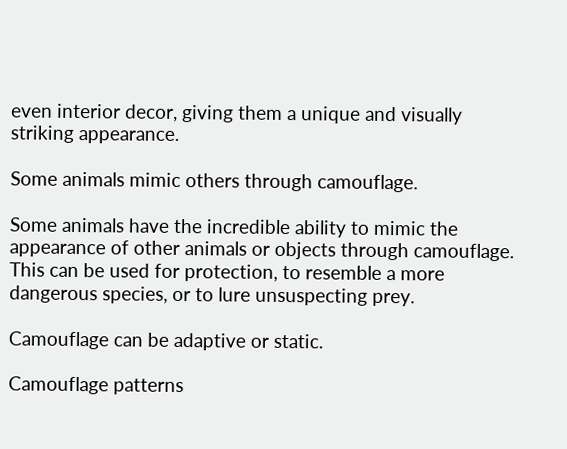even interior decor, giving them a unique and visually striking appearance.

Some animals mimic others through camouflage.

Some animals have the incredible ability to mimic the appearance of other animals or objects through camouflage. This can be used for protection, to resemble a more dangerous species, or to lure unsuspecting prey.

Camouflage can be adaptive or static.

Camouflage patterns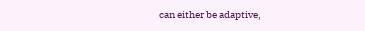can either be adaptive,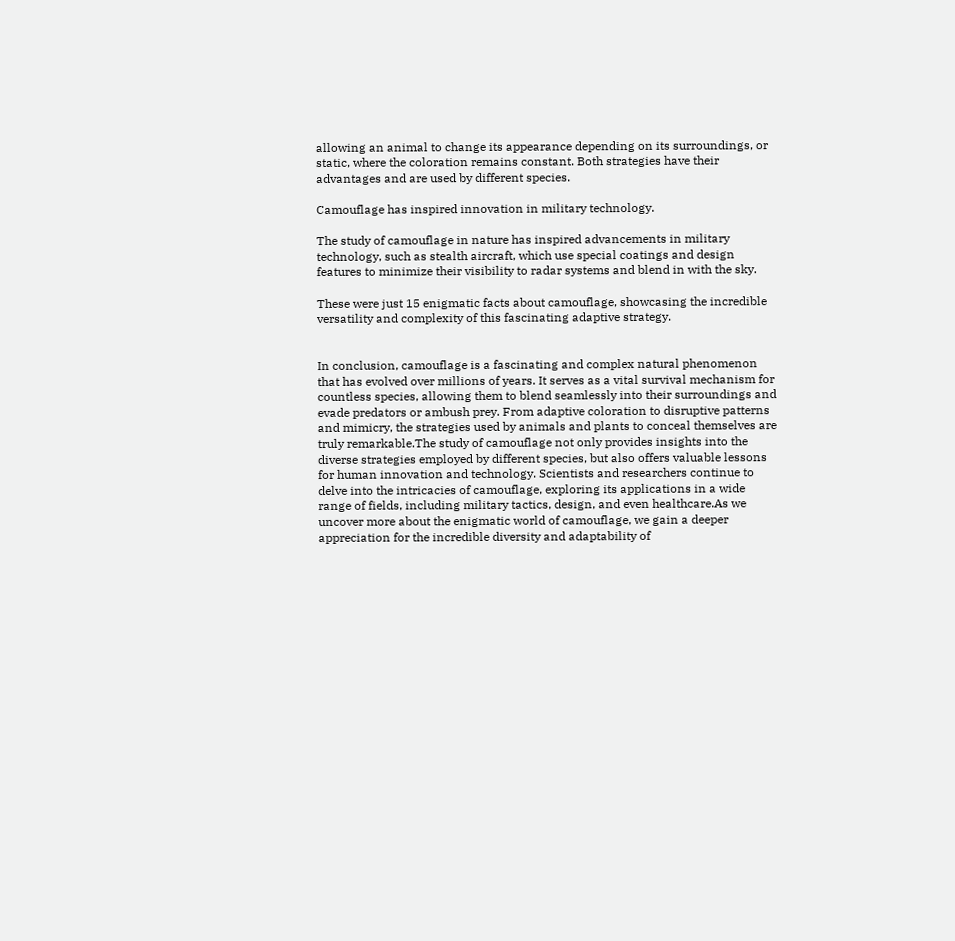allowing an animal to change its appearance depending on its surroundings, or static, where the coloration remains constant. Both strategies have their advantages and are used by different species.

Camouflage has inspired innovation in military technology.

The study of camouflage in nature has inspired advancements in military technology, such as stealth aircraft, which use special coatings and design features to minimize their visibility to radar systems and blend in with the sky.

These were just 15 enigmatic facts about camouflage, showcasing the incredible versatility and complexity of this fascinating adaptive strategy.


In conclusion, camouflage is a fascinating and complex natural phenomenon that has evolved over millions of years. It serves as a vital survival mechanism for countless species, allowing them to blend seamlessly into their surroundings and evade predators or ambush prey. From adaptive coloration to disruptive patterns and mimicry, the strategies used by animals and plants to conceal themselves are truly remarkable.The study of camouflage not only provides insights into the diverse strategies employed by different species, but also offers valuable lessons for human innovation and technology. Scientists and researchers continue to delve into the intricacies of camouflage, exploring its applications in a wide range of fields, including military tactics, design, and even healthcare.As we uncover more about the enigmatic world of camouflage, we gain a deeper appreciation for the incredible diversity and adaptability of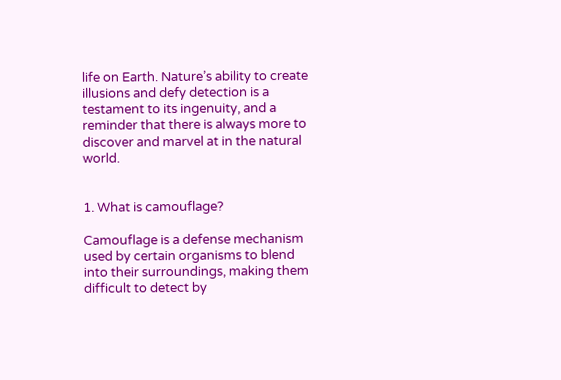life on Earth. Nature’s ability to create illusions and defy detection is a testament to its ingenuity, and a reminder that there is always more to discover and marvel at in the natural world.


1. What is camouflage?

Camouflage is a defense mechanism used by certain organisms to blend into their surroundings, making them difficult to detect by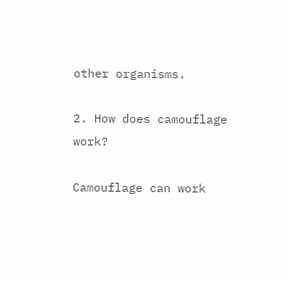other organisms.

2. How does camouflage work?

Camouflage can work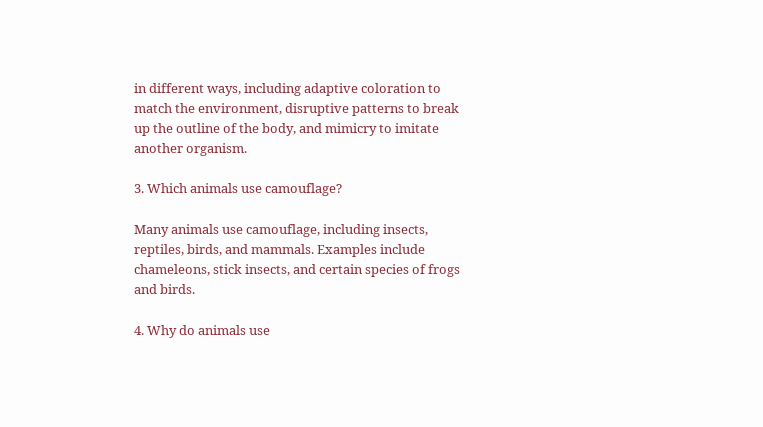in different ways, including adaptive coloration to match the environment, disruptive patterns to break up the outline of the body, and mimicry to imitate another organism.

3. Which animals use camouflage?

Many animals use camouflage, including insects, reptiles, birds, and mammals. Examples include chameleons, stick insects, and certain species of frogs and birds.

4. Why do animals use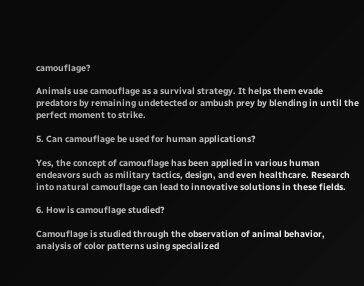camouflage?

Animals use camouflage as a survival strategy. It helps them evade predators by remaining undetected or ambush prey by blending in until the perfect moment to strike.

5. Can camouflage be used for human applications?

Yes, the concept of camouflage has been applied in various human endeavors such as military tactics, design, and even healthcare. Research into natural camouflage can lead to innovative solutions in these fields.

6. How is camouflage studied?

Camouflage is studied through the observation of animal behavior, analysis of color patterns using specialized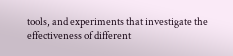tools, and experiments that investigate the effectiveness of different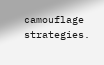camouflage strategies.